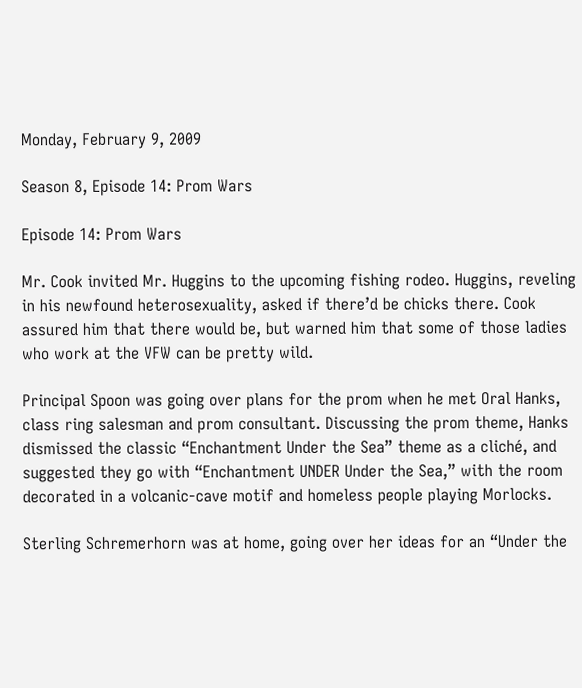Monday, February 9, 2009

Season 8, Episode 14: Prom Wars

Episode 14: Prom Wars

Mr. Cook invited Mr. Huggins to the upcoming fishing rodeo. Huggins, reveling in his newfound heterosexuality, asked if there’d be chicks there. Cook assured him that there would be, but warned him that some of those ladies who work at the VFW can be pretty wild.

Principal Spoon was going over plans for the prom when he met Oral Hanks, class ring salesman and prom consultant. Discussing the prom theme, Hanks dismissed the classic “Enchantment Under the Sea” theme as a cliché, and suggested they go with “Enchantment UNDER Under the Sea,” with the room decorated in a volcanic-cave motif and homeless people playing Morlocks.

Sterling Schremerhorn was at home, going over her ideas for an “Under the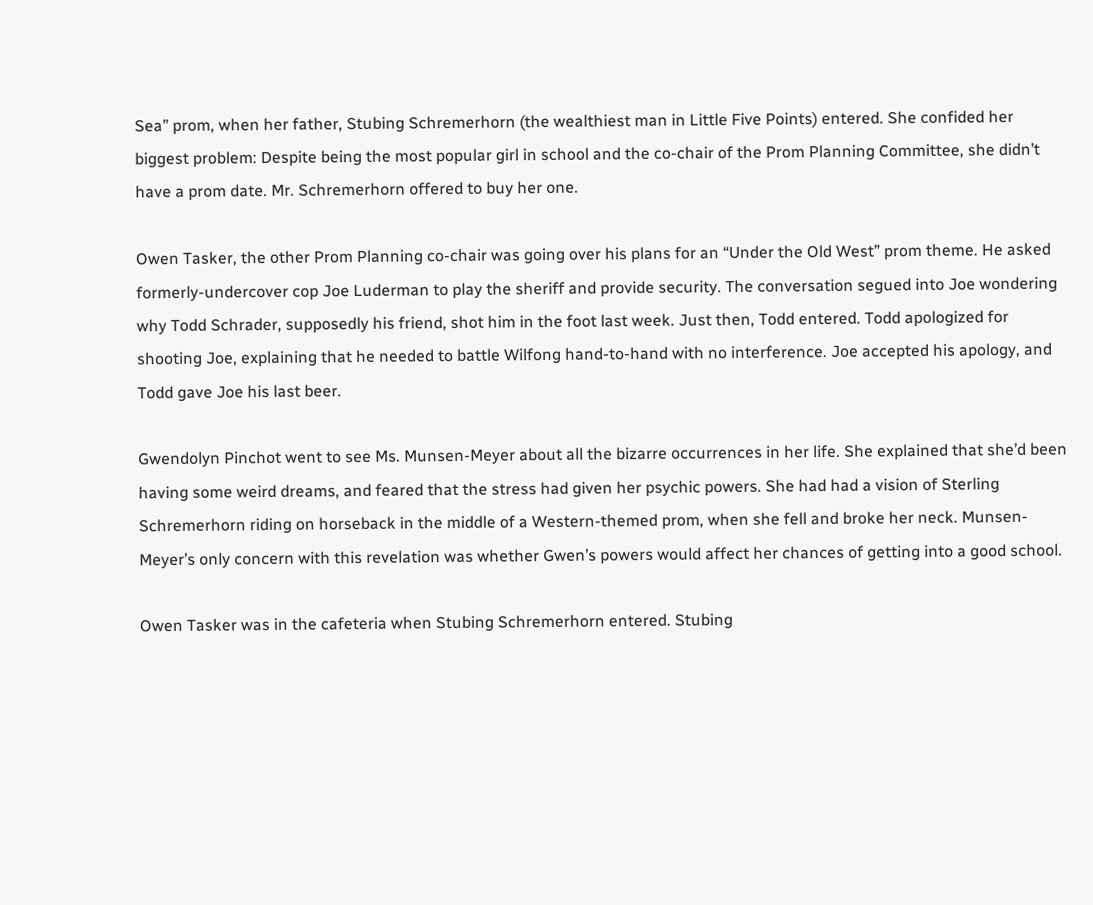Sea” prom, when her father, Stubing Schremerhorn (the wealthiest man in Little Five Points) entered. She confided her biggest problem: Despite being the most popular girl in school and the co-chair of the Prom Planning Committee, she didn’t have a prom date. Mr. Schremerhorn offered to buy her one.

Owen Tasker, the other Prom Planning co-chair was going over his plans for an “Under the Old West” prom theme. He asked formerly-undercover cop Joe Luderman to play the sheriff and provide security. The conversation segued into Joe wondering why Todd Schrader, supposedly his friend, shot him in the foot last week. Just then, Todd entered. Todd apologized for shooting Joe, explaining that he needed to battle Wilfong hand-to-hand with no interference. Joe accepted his apology, and Todd gave Joe his last beer.

Gwendolyn Pinchot went to see Ms. Munsen-Meyer about all the bizarre occurrences in her life. She explained that she’d been having some weird dreams, and feared that the stress had given her psychic powers. She had had a vision of Sterling Schremerhorn riding on horseback in the middle of a Western-themed prom, when she fell and broke her neck. Munsen-Meyer’s only concern with this revelation was whether Gwen’s powers would affect her chances of getting into a good school.

Owen Tasker was in the cafeteria when Stubing Schremerhorn entered. Stubing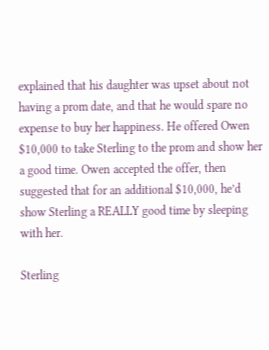explained that his daughter was upset about not having a prom date, and that he would spare no expense to buy her happiness. He offered Owen $10,000 to take Sterling to the prom and show her a good time. Owen accepted the offer, then suggested that for an additional $10,000, he’d show Sterling a REALLY good time by sleeping with her.

Sterling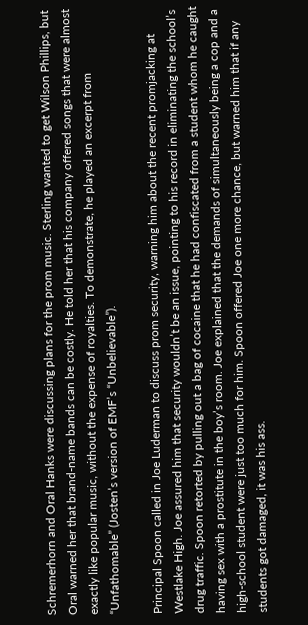Schremerhorn and Oral Hanks were discussing plans for the prom music. Sterling wanted to get Wilson Phillips, but Oral warned her that brand-name bands can be costly. He told her that his company offered songs that were almost exactly like popular music, without the expense of royalties. To demonstrate, he played an excerpt from “Unfathomable” (Josten’s version of EMF’s “Unbelievable”).

Principal Spoon called in Joe Luderman to discuss prom security, warning him about the recent promjacking at Westlake High. Joe assured him that security wouldn’t be an issue, pointing to his record in eliminating the school’s drug traffic. Spoon retorted by pulling out a bag of cocaine that he had confiscated from a student whom he caught having sex with a prostitute in the boy’s room. Joe explained that the demands of simultaneously being a cop and a high-school student were just too much for him. Spoon offered Joe one more chance, but warned him that if any students got damaged, it was his ass.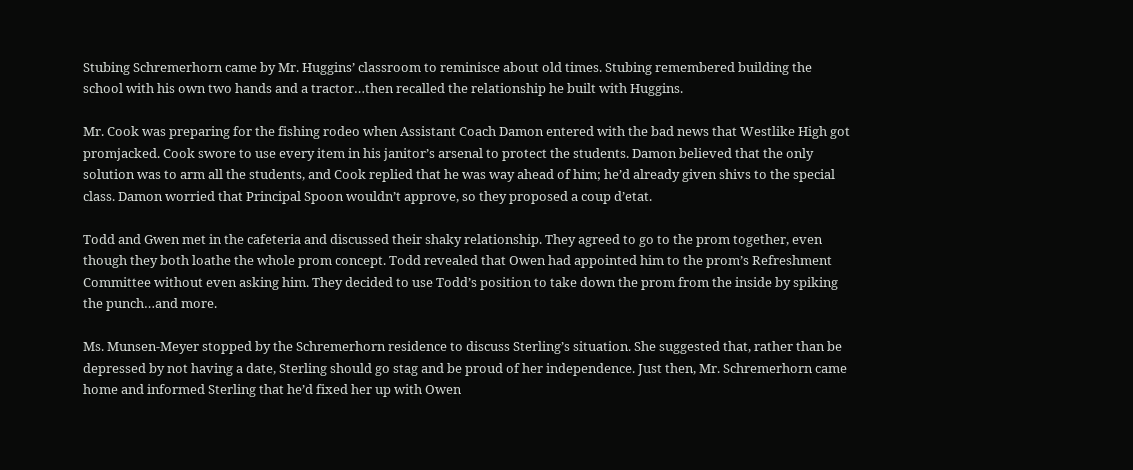Stubing Schremerhorn came by Mr. Huggins’ classroom to reminisce about old times. Stubing remembered building the school with his own two hands and a tractor…then recalled the relationship he built with Huggins.

Mr. Cook was preparing for the fishing rodeo when Assistant Coach Damon entered with the bad news that Westlike High got promjacked. Cook swore to use every item in his janitor’s arsenal to protect the students. Damon believed that the only solution was to arm all the students, and Cook replied that he was way ahead of him; he’d already given shivs to the special class. Damon worried that Principal Spoon wouldn’t approve, so they proposed a coup d’etat.

Todd and Gwen met in the cafeteria and discussed their shaky relationship. They agreed to go to the prom together, even though they both loathe the whole prom concept. Todd revealed that Owen had appointed him to the prom’s Refreshment Committee without even asking him. They decided to use Todd’s position to take down the prom from the inside by spiking the punch…and more.

Ms. Munsen-Meyer stopped by the Schremerhorn residence to discuss Sterling’s situation. She suggested that, rather than be depressed by not having a date, Sterling should go stag and be proud of her independence. Just then, Mr. Schremerhorn came home and informed Sterling that he’d fixed her up with Owen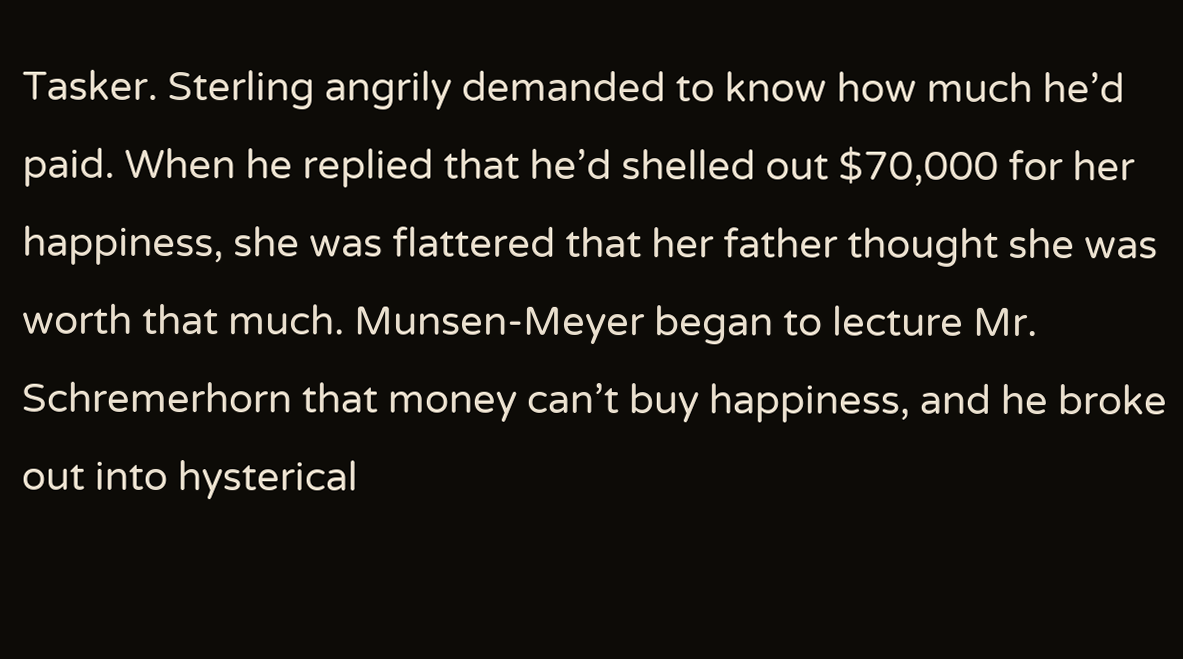Tasker. Sterling angrily demanded to know how much he’d paid. When he replied that he’d shelled out $70,000 for her happiness, she was flattered that her father thought she was worth that much. Munsen-Meyer began to lecture Mr. Schremerhorn that money can’t buy happiness, and he broke out into hysterical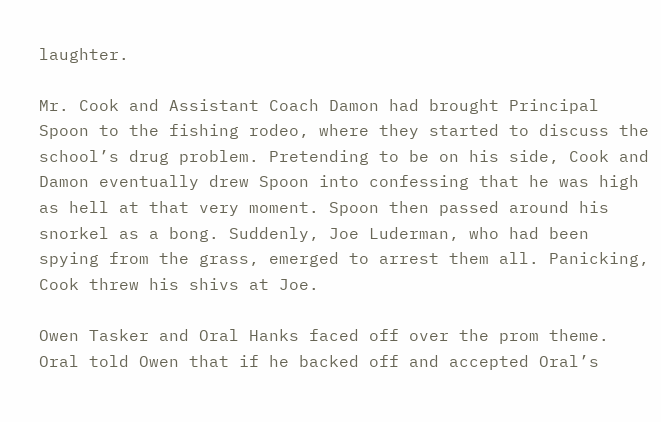laughter.

Mr. Cook and Assistant Coach Damon had brought Principal Spoon to the fishing rodeo, where they started to discuss the school’s drug problem. Pretending to be on his side, Cook and Damon eventually drew Spoon into confessing that he was high as hell at that very moment. Spoon then passed around his snorkel as a bong. Suddenly, Joe Luderman, who had been spying from the grass, emerged to arrest them all. Panicking, Cook threw his shivs at Joe.

Owen Tasker and Oral Hanks faced off over the prom theme. Oral told Owen that if he backed off and accepted Oral’s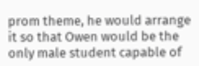prom theme, he would arrange it so that Owen would be the only male student capable of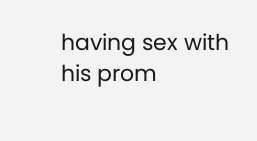having sex with his prom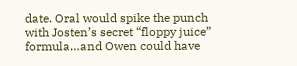date. Oral would spike the punch with Josten’s secret “floppy juice” formula…and Owen could have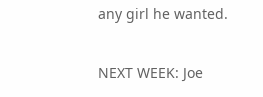any girl he wanted.

NEXT WEEK: Joe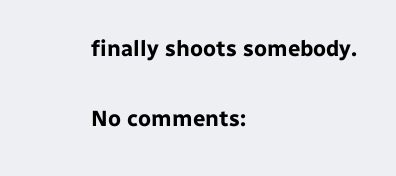finally shoots somebody.

No comments: